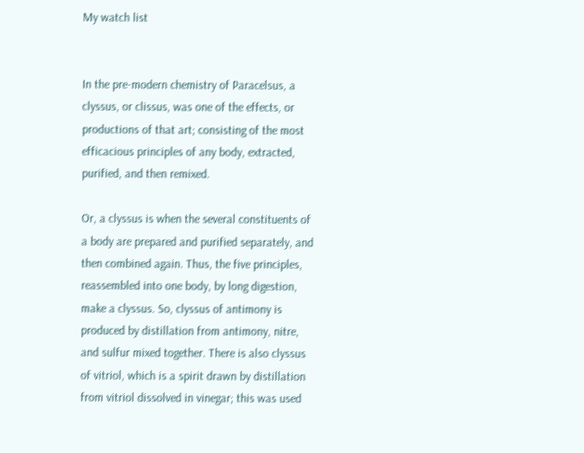My watch list


In the pre-modern chemistry of Paracelsus, a clyssus, or clissus, was one of the effects, or productions of that art; consisting of the most efficacious principles of any body, extracted, purified, and then remixed.

Or, a clyssus is when the several constituents of a body are prepared and purified separately, and then combined again. Thus, the five principles, reassembled into one body, by long digestion, make a clyssus. So, clyssus of antimony is produced by distillation from antimony, nitre, and sulfur mixed together. There is also clyssus of vitriol, which is a spirit drawn by distillation from vitriol dissolved in vinegar; this was used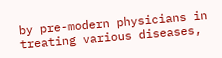by pre-modern physicians in treating various diseases,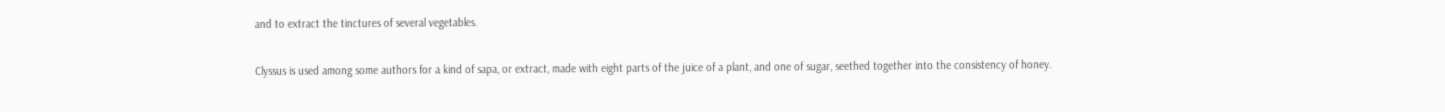and to extract the tinctures of several vegetables.

Clyssus is used among some authors for a kind of sapa, or extract, made with eight parts of the juice of a plant, and one of sugar, seethed together into the consistency of honey.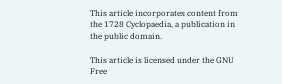This article incorporates content from the 1728 Cyclopaedia, a publication in the public domain.

This article is licensed under the GNU Free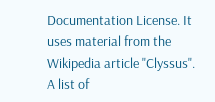Documentation License. It uses material from the Wikipedia article "Clyssus". A list of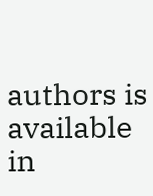authors is available in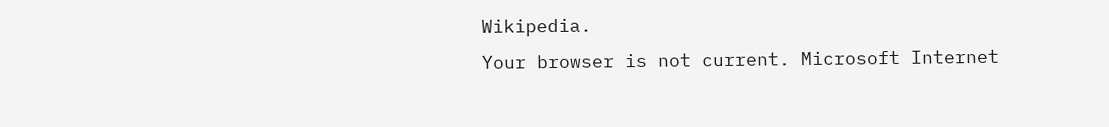Wikipedia.
Your browser is not current. Microsoft Internet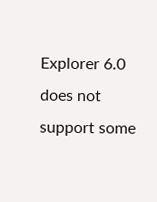Explorer 6.0 does not support some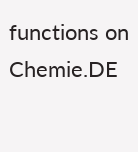functions on Chemie.DE